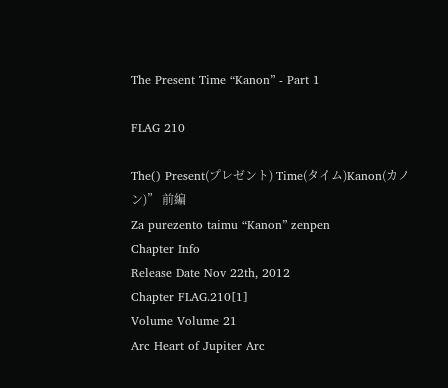The Present Time “Kanon” - Part 1

FLAG 210

The() Present(プレゼント) Time(タイム)Kanon(カノン)” 前編
Za purezento taimu “Kanon” zenpen
Chapter Info
Release Date Nov 22th, 2012
Chapter FLAG.210[1]
Volume Volume 21
Arc Heart of Jupiter Arc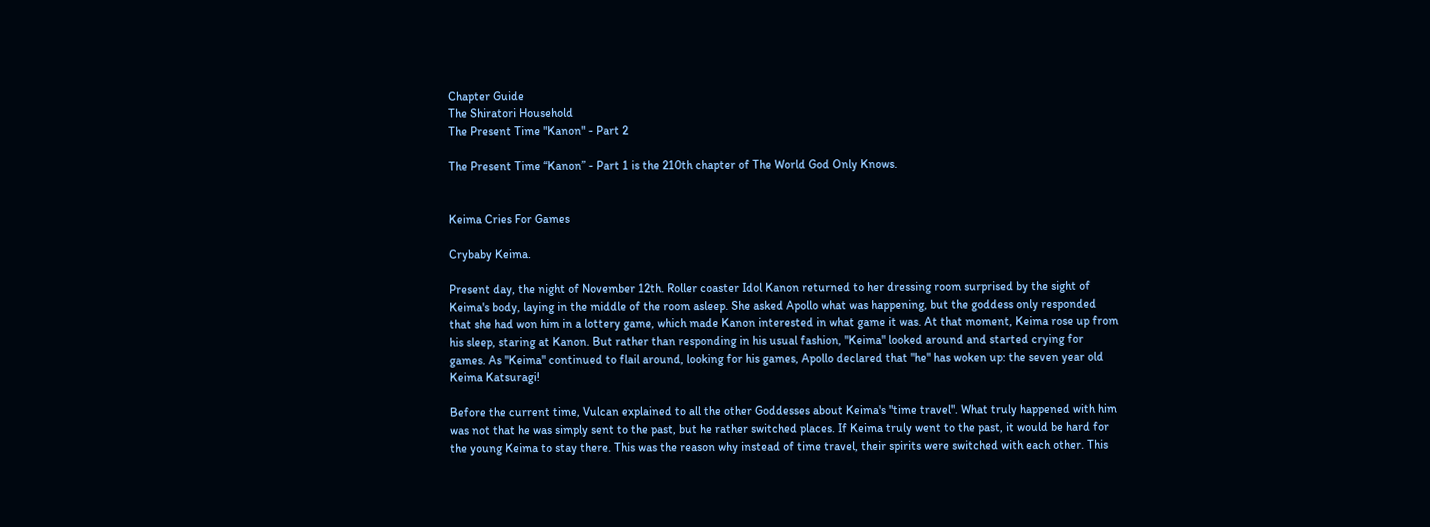Chapter Guide
The Shiratori Household
The Present Time "Kanon" - Part 2

The Present Time “Kanon” - Part 1 is the 210th chapter of The World God Only Knows.


Keima Cries For Games

Crybaby Keima.

Present day, the night of November 12th. Roller coaster Idol Kanon returned to her dressing room surprised by the sight of Keima's body, laying in the middle of the room asleep. She asked Apollo what was happening, but the goddess only responded that she had won him in a lottery game, which made Kanon interested in what game it was. At that moment, Keima rose up from his sleep, staring at Kanon. But rather than responding in his usual fashion, "Keima" looked around and started crying for games. As "Keima" continued to flail around, looking for his games, Apollo declared that "he" has woken up: the seven year old Keima Katsuragi!

Before the current time, Vulcan explained to all the other Goddesses about Keima's "time travel". What truly happened with him was not that he was simply sent to the past, but he rather switched places. If Keima truly went to the past, it would be hard for the young Keima to stay there. This was the reason why instead of time travel, their spirits were switched with each other. This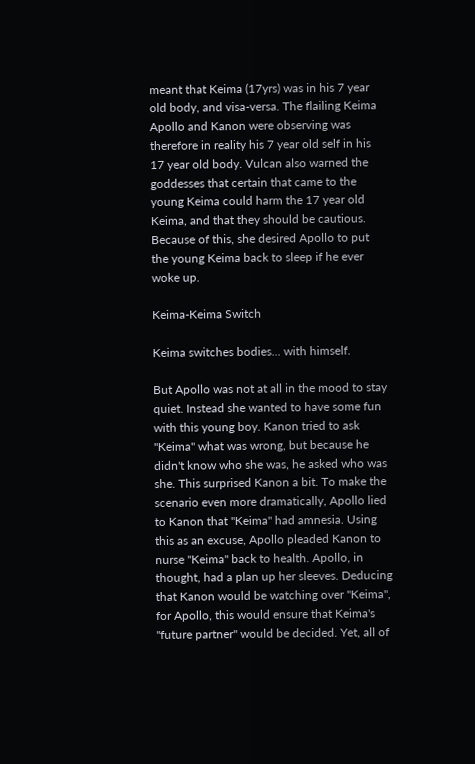meant that Keima (17yrs) was in his 7 year old body, and visa-versa. The flailing Keima Apollo and Kanon were observing was therefore in reality his 7 year old self in his 17 year old body. Vulcan also warned the goddesses that certain that came to the young Keima could harm the 17 year old Keima, and that they should be cautious. Because of this, she desired Apollo to put the young Keima back to sleep if he ever woke up.

Keima-Keima Switch

Keima switches bodies... with himself.

But Apollo was not at all in the mood to stay quiet. Instead she wanted to have some fun with this young boy. Kanon tried to ask "Keima" what was wrong, but because he didn't know who she was, he asked who was she. This surprised Kanon a bit. To make the scenario even more dramatically, Apollo lied to Kanon that "Keima" had amnesia. Using this as an excuse, Apollo pleaded Kanon to nurse "Keima" back to health. Apollo, in thought, had a plan up her sleeves. Deducing that Kanon would be watching over "Keima", for Apollo, this would ensure that Keima's "future partner" would be decided. Yet, all of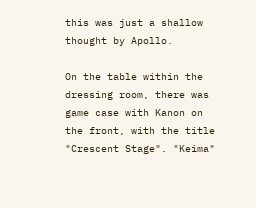this was just a shallow thought by Apollo.

On the table within the dressing room, there was game case with Kanon on the front, with the title "Crescent Stage". "Keima"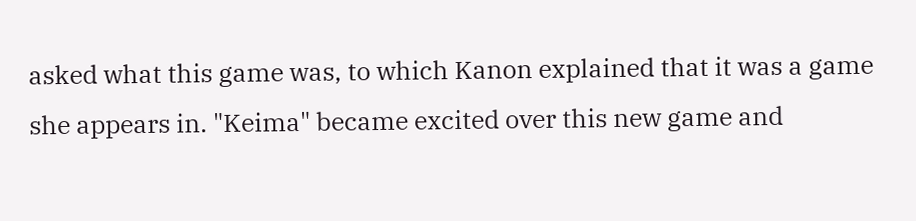asked what this game was, to which Kanon explained that it was a game she appears in. "Keima" became excited over this new game and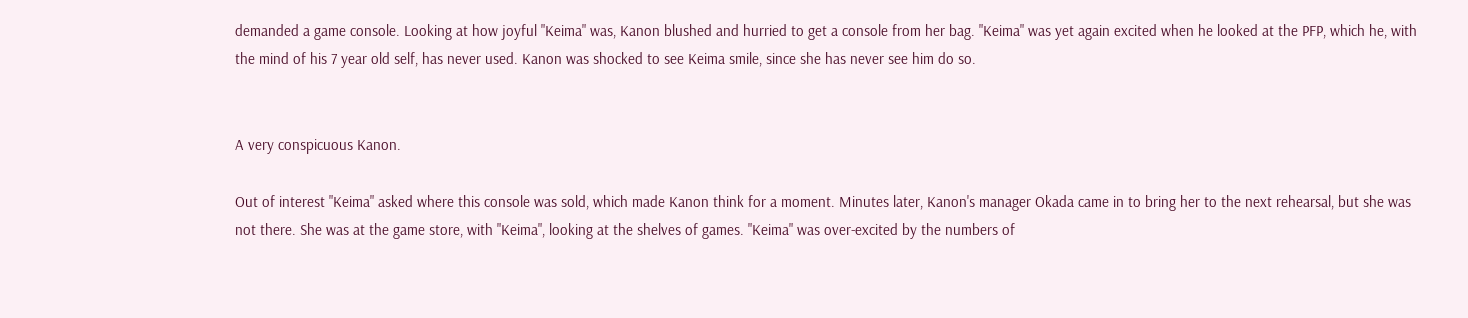demanded a game console. Looking at how joyful "Keima" was, Kanon blushed and hurried to get a console from her bag. "Keima" was yet again excited when he looked at the PFP, which he, with the mind of his 7 year old self, has never used. Kanon was shocked to see Keima smile, since she has never see him do so.


A very conspicuous Kanon.

Out of interest "Keima" asked where this console was sold, which made Kanon think for a moment. Minutes later, Kanon's manager Okada came in to bring her to the next rehearsal, but she was not there. She was at the game store, with "Keima", looking at the shelves of games. "Keima" was over-excited by the numbers of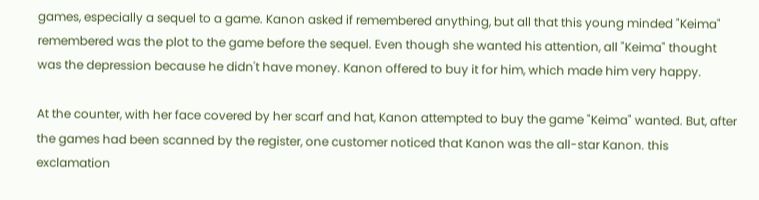games, especially a sequel to a game. Kanon asked if remembered anything, but all that this young minded "Keima" remembered was the plot to the game before the sequel. Even though she wanted his attention, all "Keima" thought was the depression because he didn't have money. Kanon offered to buy it for him, which made him very happy.

At the counter, with her face covered by her scarf and hat, Kanon attempted to buy the game "Keima" wanted. But, after the games had been scanned by the register, one customer noticed that Kanon was the all-star Kanon. this exclamation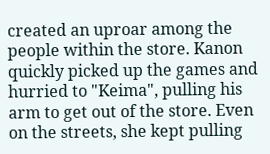created an uproar among the people within the store. Kanon quickly picked up the games and hurried to "Keima", pulling his arm to get out of the store. Even on the streets, she kept pulling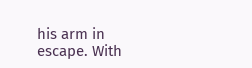his arm in escape. With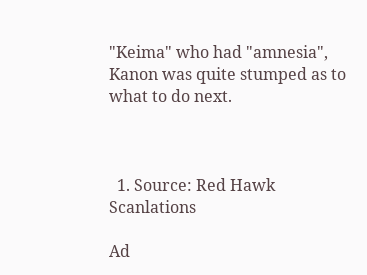"Keima" who had "amnesia", Kanon was quite stumped as to what to do next.



  1. Source: Red Hawk Scanlations

Ad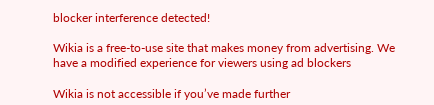blocker interference detected!

Wikia is a free-to-use site that makes money from advertising. We have a modified experience for viewers using ad blockers

Wikia is not accessible if you’ve made further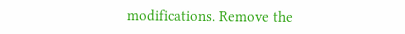modifications. Remove the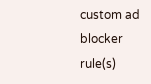custom ad blocker rule(s)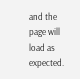and the page will load as expected.